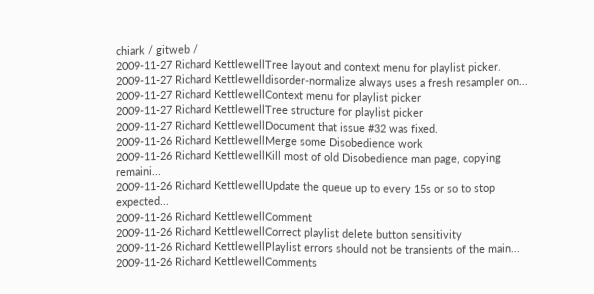chiark / gitweb /
2009-11-27 Richard KettlewellTree layout and context menu for playlist picker.
2009-11-27 Richard Kettlewelldisorder-normalize always uses a fresh resampler on...
2009-11-27 Richard KettlewellContext menu for playlist picker
2009-11-27 Richard KettlewellTree structure for playlist picker
2009-11-27 Richard KettlewellDocument that issue #32 was fixed.
2009-11-26 Richard KettlewellMerge some Disobedience work
2009-11-26 Richard KettlewellKill most of old Disobedience man page, copying remaini...
2009-11-26 Richard KettlewellUpdate the queue up to every 15s or so to stop expected...
2009-11-26 Richard KettlewellComment
2009-11-26 Richard KettlewellCorrect playlist delete button sensitivity
2009-11-26 Richard KettlewellPlaylist errors should not be transients of the main...
2009-11-26 Richard KettlewellComments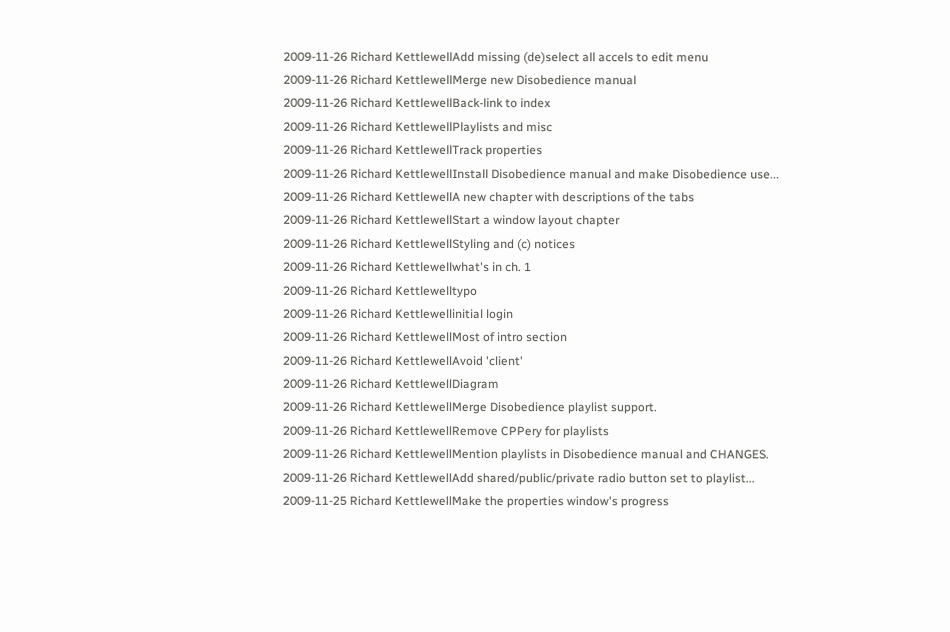2009-11-26 Richard KettlewellAdd missing (de)select all accels to edit menu
2009-11-26 Richard KettlewellMerge new Disobedience manual
2009-11-26 Richard KettlewellBack-link to index
2009-11-26 Richard KettlewellPlaylists and misc
2009-11-26 Richard KettlewellTrack properties
2009-11-26 Richard KettlewellInstall Disobedience manual and make Disobedience use...
2009-11-26 Richard KettlewellA new chapter with descriptions of the tabs
2009-11-26 Richard KettlewellStart a window layout chapter
2009-11-26 Richard KettlewellStyling and (c) notices
2009-11-26 Richard Kettlewellwhat's in ch. 1
2009-11-26 Richard Kettlewelltypo
2009-11-26 Richard Kettlewellinitial login
2009-11-26 Richard KettlewellMost of intro section
2009-11-26 Richard KettlewellAvoid 'client'
2009-11-26 Richard KettlewellDiagram
2009-11-26 Richard KettlewellMerge Disobedience playlist support.
2009-11-26 Richard KettlewellRemove CPPery for playlists
2009-11-26 Richard KettlewellMention playlists in Disobedience manual and CHANGES.
2009-11-26 Richard KettlewellAdd shared/public/private radio button set to playlist...
2009-11-25 Richard KettlewellMake the properties window's progress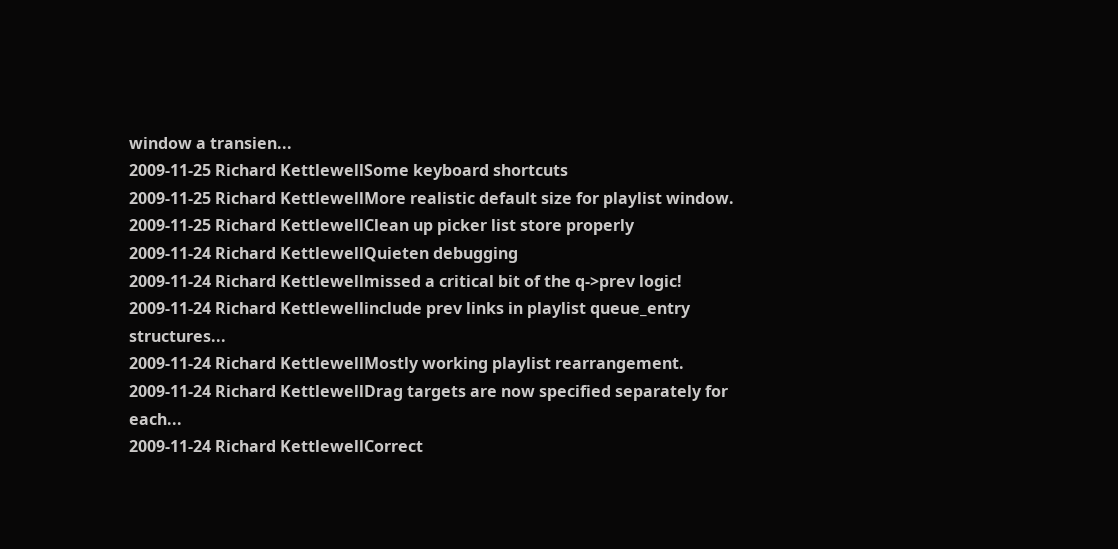window a transien...
2009-11-25 Richard KettlewellSome keyboard shortcuts
2009-11-25 Richard KettlewellMore realistic default size for playlist window.
2009-11-25 Richard KettlewellClean up picker list store properly
2009-11-24 Richard KettlewellQuieten debugging
2009-11-24 Richard Kettlewellmissed a critical bit of the q->prev logic!
2009-11-24 Richard Kettlewellinclude prev links in playlist queue_entry structures...
2009-11-24 Richard KettlewellMostly working playlist rearrangement.
2009-11-24 Richard KettlewellDrag targets are now specified separately for each...
2009-11-24 Richard KettlewellCorrect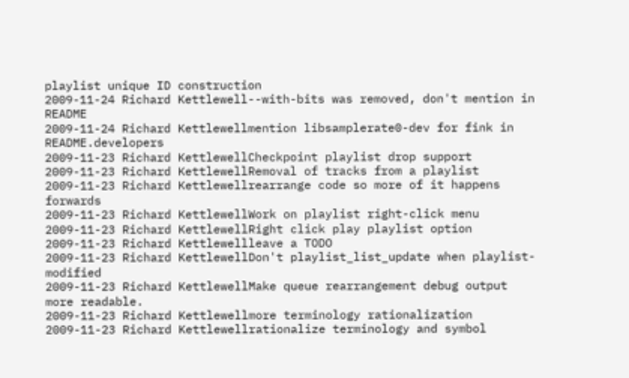playlist unique ID construction
2009-11-24 Richard Kettlewell--with-bits was removed, don't mention in README
2009-11-24 Richard Kettlewellmention libsamplerate0-dev for fink in README.developers
2009-11-23 Richard KettlewellCheckpoint playlist drop support
2009-11-23 Richard KettlewellRemoval of tracks from a playlist
2009-11-23 Richard Kettlewellrearrange code so more of it happens forwards
2009-11-23 Richard KettlewellWork on playlist right-click menu
2009-11-23 Richard KettlewellRight click play playlist option
2009-11-23 Richard Kettlewellleave a TODO
2009-11-23 Richard KettlewellDon't playlist_list_update when playlist-modified
2009-11-23 Richard KettlewellMake queue rearrangement debug output more readable.
2009-11-23 Richard Kettlewellmore terminology rationalization
2009-11-23 Richard Kettlewellrationalize terminology and symbol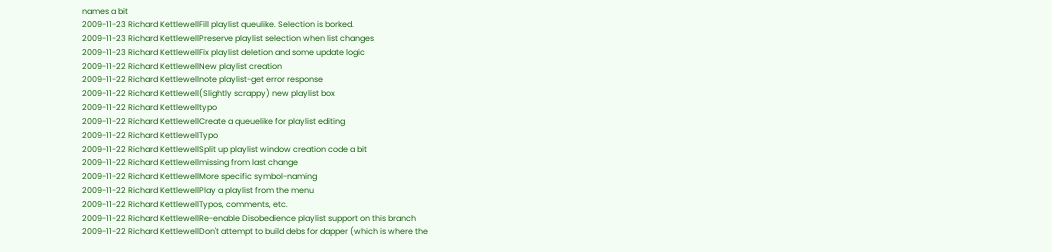names a bit
2009-11-23 Richard KettlewellFill playlist queulike. Selection is borked.
2009-11-23 Richard KettlewellPreserve playlist selection when list changes
2009-11-23 Richard KettlewellFix playlist deletion and some update logic
2009-11-22 Richard KettlewellNew playlist creation
2009-11-22 Richard Kettlewellnote playlist-get error response
2009-11-22 Richard Kettlewell(Slightly scrappy) new playlist box
2009-11-22 Richard Kettlewelltypo
2009-11-22 Richard KettlewellCreate a queuelike for playlist editing
2009-11-22 Richard KettlewellTypo
2009-11-22 Richard KettlewellSplit up playlist window creation code a bit
2009-11-22 Richard Kettlewellmissing from last change
2009-11-22 Richard KettlewellMore specific symbol-naming
2009-11-22 Richard KettlewellPlay a playlist from the menu
2009-11-22 Richard KettlewellTypos, comments, etc.
2009-11-22 Richard KettlewellRe-enable Disobedience playlist support on this branch
2009-11-22 Richard KettlewellDon't attempt to build debs for dapper (which is where the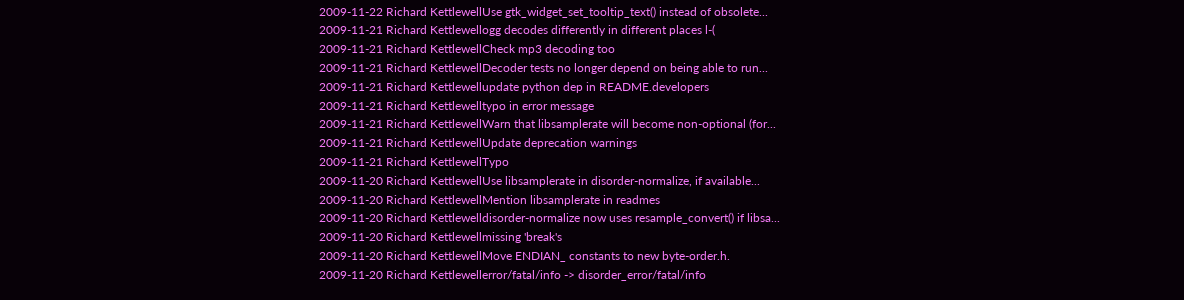2009-11-22 Richard KettlewellUse gtk_widget_set_tooltip_text() instead of obsolete...
2009-11-21 Richard Kettlewellogg decodes differently in different places l-(
2009-11-21 Richard KettlewellCheck mp3 decoding too
2009-11-21 Richard KettlewellDecoder tests no longer depend on being able to run...
2009-11-21 Richard Kettlewellupdate python dep in README.developers
2009-11-21 Richard Kettlewelltypo in error message
2009-11-21 Richard KettlewellWarn that libsamplerate will become non-optional (for...
2009-11-21 Richard KettlewellUpdate deprecation warnings
2009-11-21 Richard KettlewellTypo
2009-11-20 Richard KettlewellUse libsamplerate in disorder-normalize, if available...
2009-11-20 Richard KettlewellMention libsamplerate in readmes
2009-11-20 Richard Kettlewelldisorder-normalize now uses resample_convert() if libsa...
2009-11-20 Richard Kettlewellmissing 'break's
2009-11-20 Richard KettlewellMove ENDIAN_ constants to new byte-order.h.
2009-11-20 Richard Kettlewellerror/fatal/info -> disorder_error/fatal/info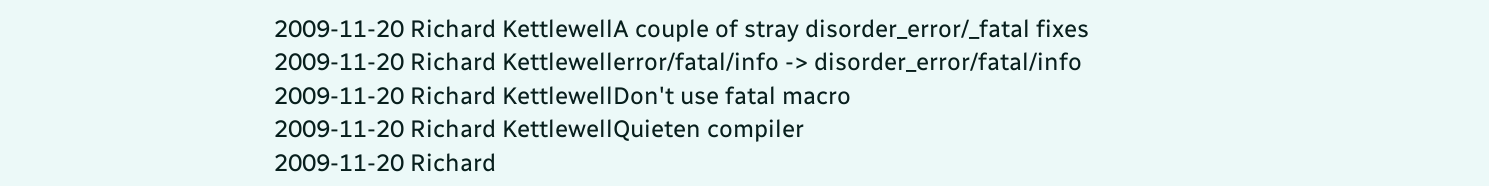2009-11-20 Richard KettlewellA couple of stray disorder_error/_fatal fixes
2009-11-20 Richard Kettlewellerror/fatal/info -> disorder_error/fatal/info
2009-11-20 Richard KettlewellDon't use fatal macro
2009-11-20 Richard KettlewellQuieten compiler
2009-11-20 Richard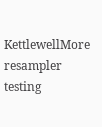KettlewellMore resampler testing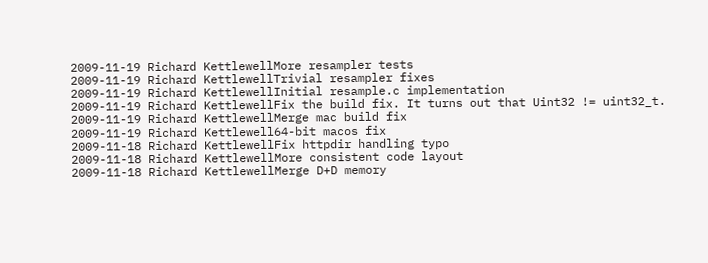2009-11-19 Richard KettlewellMore resampler tests
2009-11-19 Richard KettlewellTrivial resampler fixes
2009-11-19 Richard KettlewellInitial resample.c implementation
2009-11-19 Richard KettlewellFix the build fix. It turns out that Uint32 != uint32_t.
2009-11-19 Richard KettlewellMerge mac build fix
2009-11-19 Richard Kettlewell64-bit macos fix
2009-11-18 Richard KettlewellFix httpdir handling typo
2009-11-18 Richard KettlewellMore consistent code layout
2009-11-18 Richard KettlewellMerge D+D memory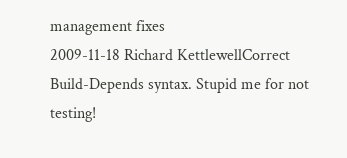management fixes
2009-11-18 Richard KettlewellCorrect Build-Depends syntax. Stupid me for not testing!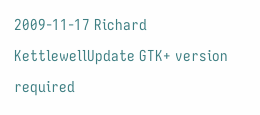2009-11-17 Richard KettlewellUpdate GTK+ version required